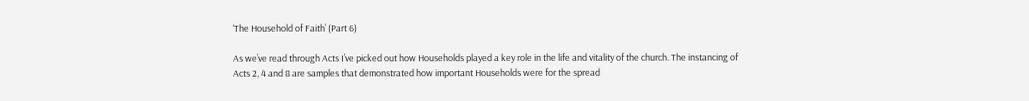‘The Household of Faith’ (Part 6)

As we’ve read through Acts I’ve picked out how Households played a key role in the life and vitality of the church. The instancing of Acts 2, 4 and 8 are samples that demonstrated how important Households were for the spread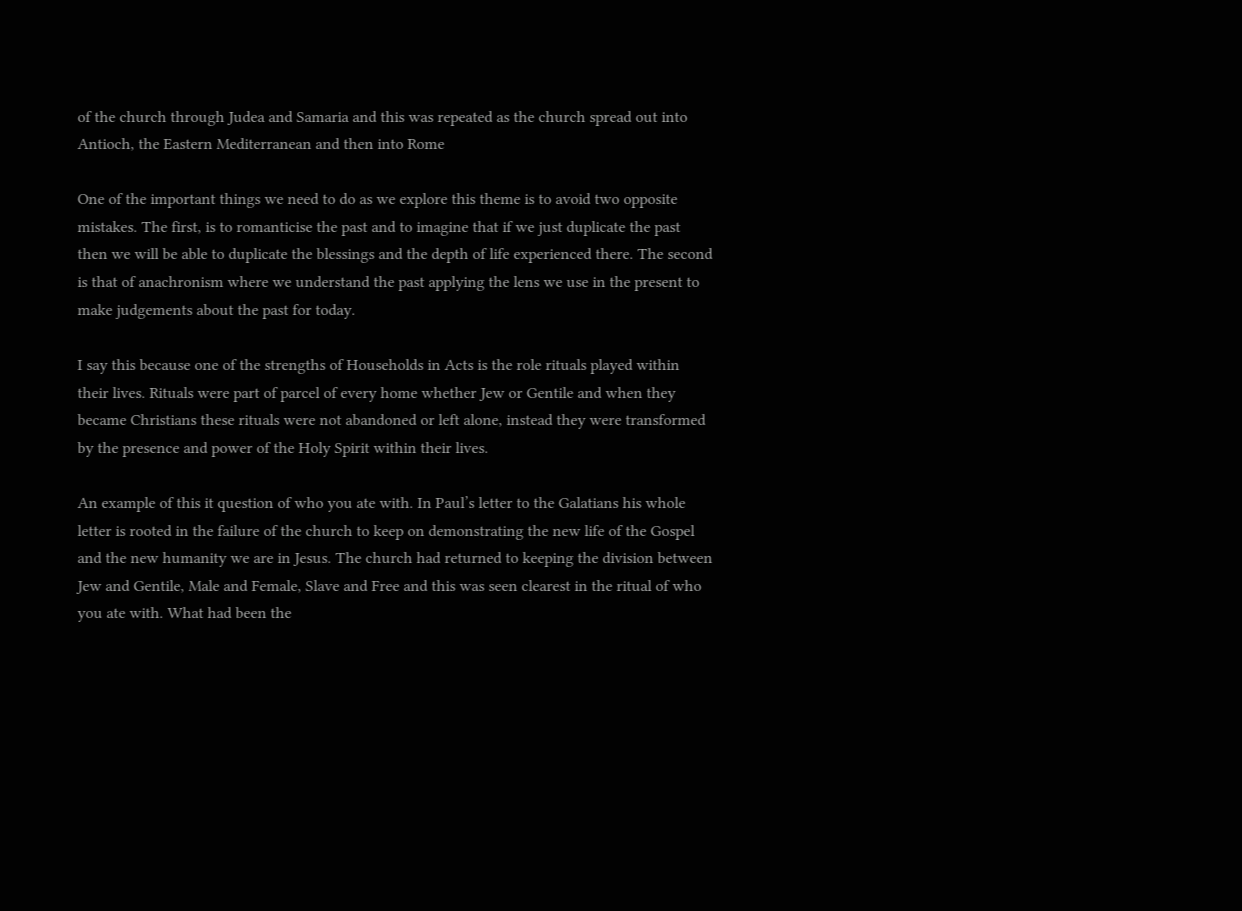of the church through Judea and Samaria and this was repeated as the church spread out into Antioch, the Eastern Mediterranean and then into Rome

One of the important things we need to do as we explore this theme is to avoid two opposite mistakes. The first, is to romanticise the past and to imagine that if we just duplicate the past then we will be able to duplicate the blessings and the depth of life experienced there. The second is that of anachronism where we understand the past applying the lens we use in the present to make judgements about the past for today.

I say this because one of the strengths of Households in Acts is the role rituals played within their lives. Rituals were part of parcel of every home whether Jew or Gentile and when they became Christians these rituals were not abandoned or left alone, instead they were transformed by the presence and power of the Holy Spirit within their lives.

An example of this it question of who you ate with. In Paul’s letter to the Galatians his whole letter is rooted in the failure of the church to keep on demonstrating the new life of the Gospel and the new humanity we are in Jesus. The church had returned to keeping the division between Jew and Gentile, Male and Female, Slave and Free and this was seen clearest in the ritual of who you ate with. What had been the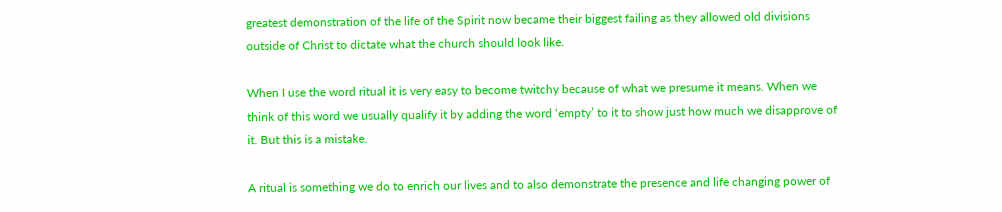greatest demonstration of the life of the Spirit now became their biggest failing as they allowed old divisions outside of Christ to dictate what the church should look like.

When I use the word ritual it is very easy to become twitchy because of what we presume it means. When we think of this word we usually qualify it by adding the word ‘empty’ to it to show just how much we disapprove of it. But this is a mistake.

A ritual is something we do to enrich our lives and to also demonstrate the presence and life changing power of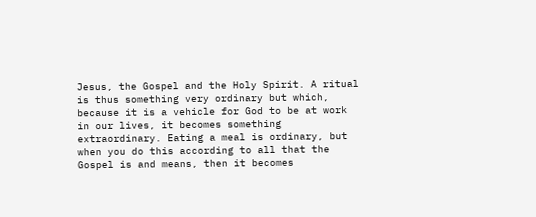Jesus, the Gospel and the Holy Spirit. A ritual is thus something very ordinary but which, because it is a vehicle for God to be at work in our lives, it becomes something extraordinary. Eating a meal is ordinary, but when you do this according to all that the Gospel is and means, then it becomes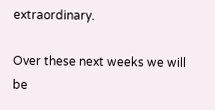extraordinary.

Over these next weeks we will be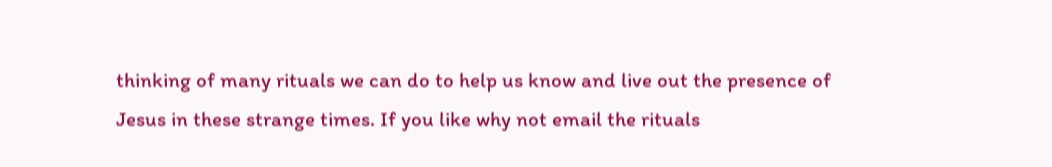thinking of many rituals we can do to help us know and live out the presence of Jesus in these strange times. If you like why not email the rituals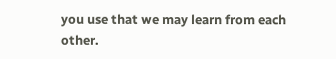you use that we may learn from each other.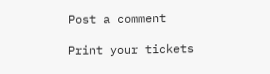Post a comment

Print your tickets